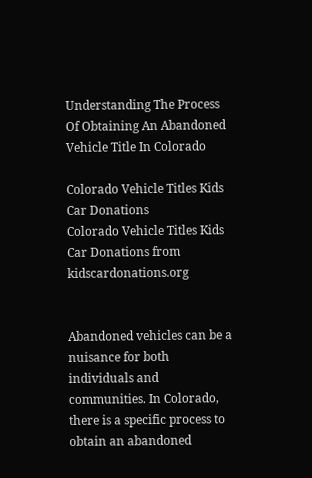Understanding The Process Of Obtaining An Abandoned Vehicle Title In Colorado

Colorado Vehicle Titles Kids Car Donations
Colorado Vehicle Titles Kids Car Donations from kidscardonations.org


Abandoned vehicles can be a nuisance for both individuals and communities. In Colorado, there is a specific process to obtain an abandoned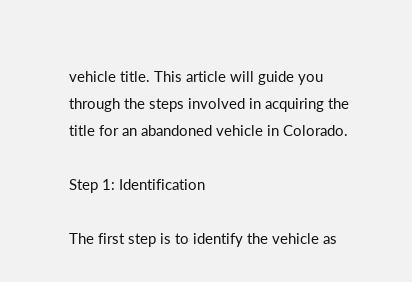vehicle title. This article will guide you through the steps involved in acquiring the title for an abandoned vehicle in Colorado.

Step 1: Identification

The first step is to identify the vehicle as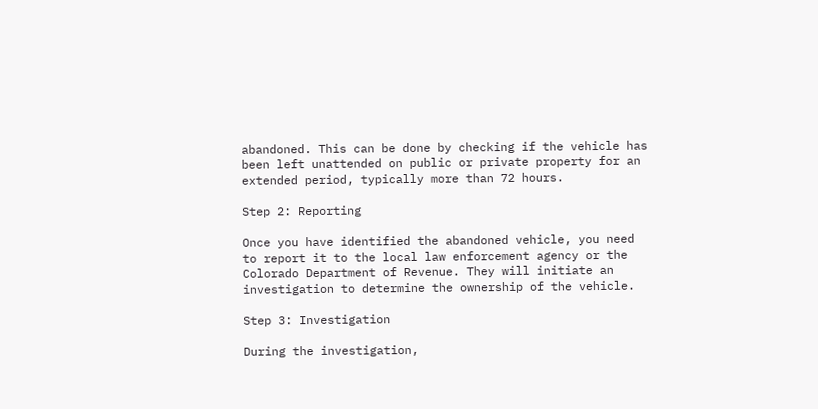abandoned. This can be done by checking if the vehicle has been left unattended on public or private property for an extended period, typically more than 72 hours.

Step 2: Reporting

Once you have identified the abandoned vehicle, you need to report it to the local law enforcement agency or the Colorado Department of Revenue. They will initiate an investigation to determine the ownership of the vehicle.

Step 3: Investigation

During the investigation,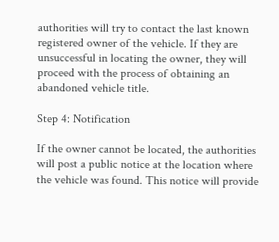authorities will try to contact the last known registered owner of the vehicle. If they are unsuccessful in locating the owner, they will proceed with the process of obtaining an abandoned vehicle title.

Step 4: Notification

If the owner cannot be located, the authorities will post a public notice at the location where the vehicle was found. This notice will provide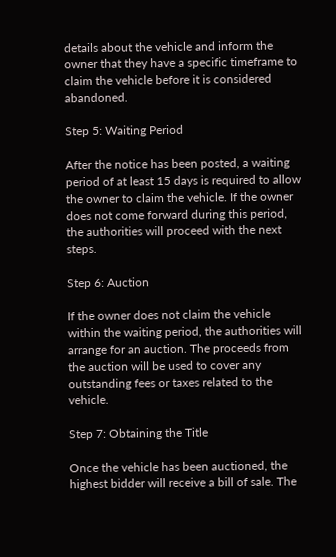details about the vehicle and inform the owner that they have a specific timeframe to claim the vehicle before it is considered abandoned.

Step 5: Waiting Period

After the notice has been posted, a waiting period of at least 15 days is required to allow the owner to claim the vehicle. If the owner does not come forward during this period, the authorities will proceed with the next steps.

Step 6: Auction

If the owner does not claim the vehicle within the waiting period, the authorities will arrange for an auction. The proceeds from the auction will be used to cover any outstanding fees or taxes related to the vehicle.

Step 7: Obtaining the Title

Once the vehicle has been auctioned, the highest bidder will receive a bill of sale. The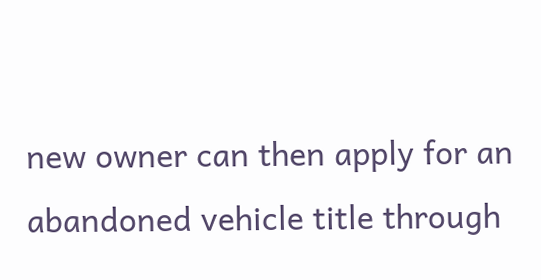new owner can then apply for an abandoned vehicle title through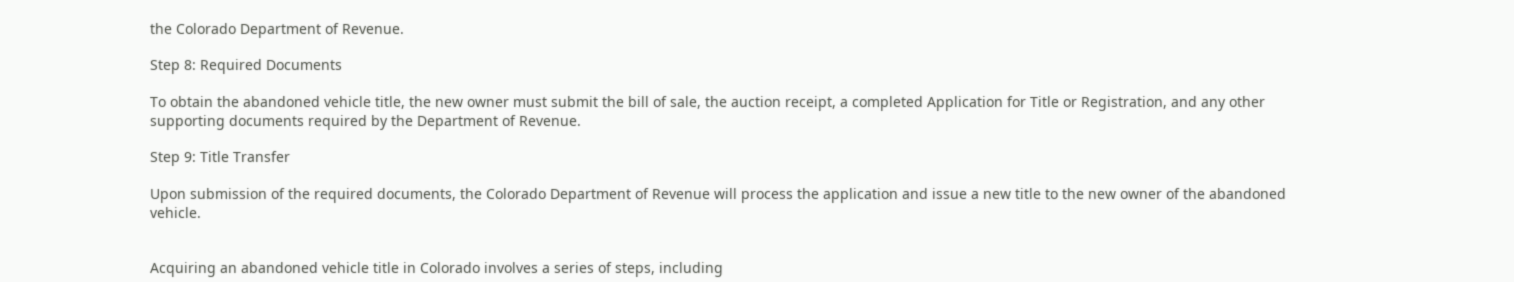the Colorado Department of Revenue.

Step 8: Required Documents

To obtain the abandoned vehicle title, the new owner must submit the bill of sale, the auction receipt, a completed Application for Title or Registration, and any other supporting documents required by the Department of Revenue.

Step 9: Title Transfer

Upon submission of the required documents, the Colorado Department of Revenue will process the application and issue a new title to the new owner of the abandoned vehicle.


Acquiring an abandoned vehicle title in Colorado involves a series of steps, including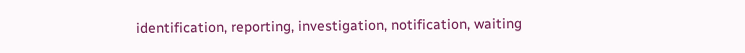identification, reporting, investigation, notification, waiting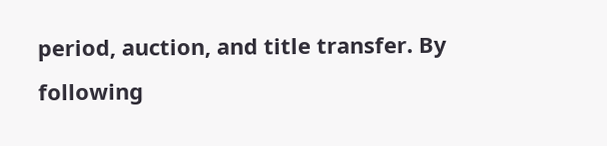period, auction, and title transfer. By following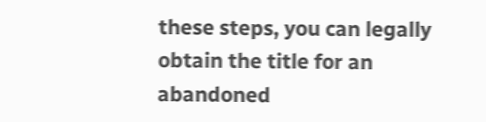these steps, you can legally obtain the title for an abandoned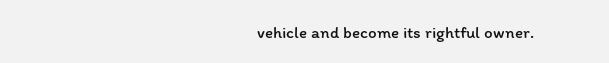vehicle and become its rightful owner.